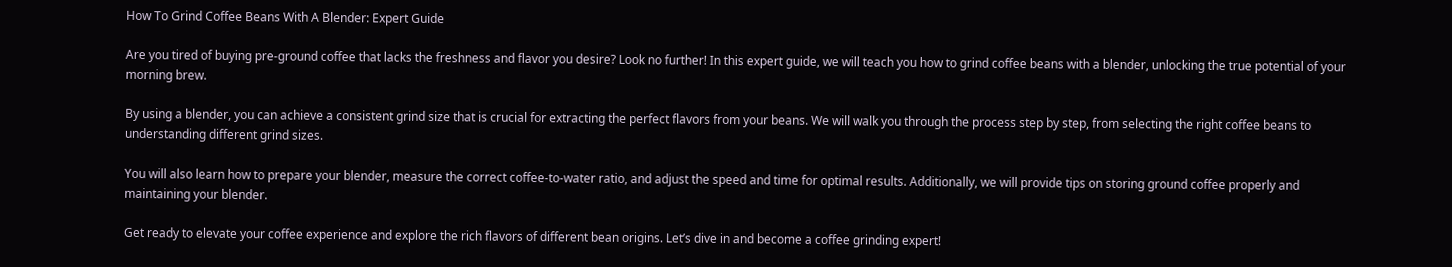How To Grind Coffee Beans With A Blender: Expert Guide

Are you tired of buying pre-ground coffee that lacks the freshness and flavor you desire? Look no further! In this expert guide, we will teach you how to grind coffee beans with a blender, unlocking the true potential of your morning brew.

By using a blender, you can achieve a consistent grind size that is crucial for extracting the perfect flavors from your beans. We will walk you through the process step by step, from selecting the right coffee beans to understanding different grind sizes.

You will also learn how to prepare your blender, measure the correct coffee-to-water ratio, and adjust the speed and time for optimal results. Additionally, we will provide tips on storing ground coffee properly and maintaining your blender.

Get ready to elevate your coffee experience and explore the rich flavors of different bean origins. Let’s dive in and become a coffee grinding expert!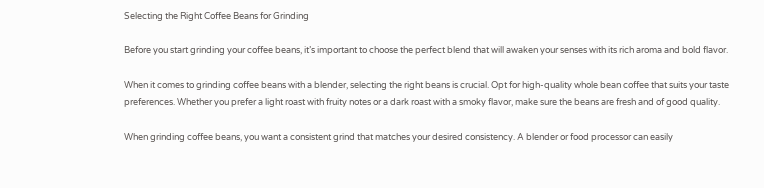Selecting the Right Coffee Beans for Grinding

Before you start grinding your coffee beans, it’s important to choose the perfect blend that will awaken your senses with its rich aroma and bold flavor.

When it comes to grinding coffee beans with a blender, selecting the right beans is crucial. Opt for high-quality whole bean coffee that suits your taste preferences. Whether you prefer a light roast with fruity notes or a dark roast with a smoky flavor, make sure the beans are fresh and of good quality.

When grinding coffee beans, you want a consistent grind that matches your desired consistency. A blender or food processor can easily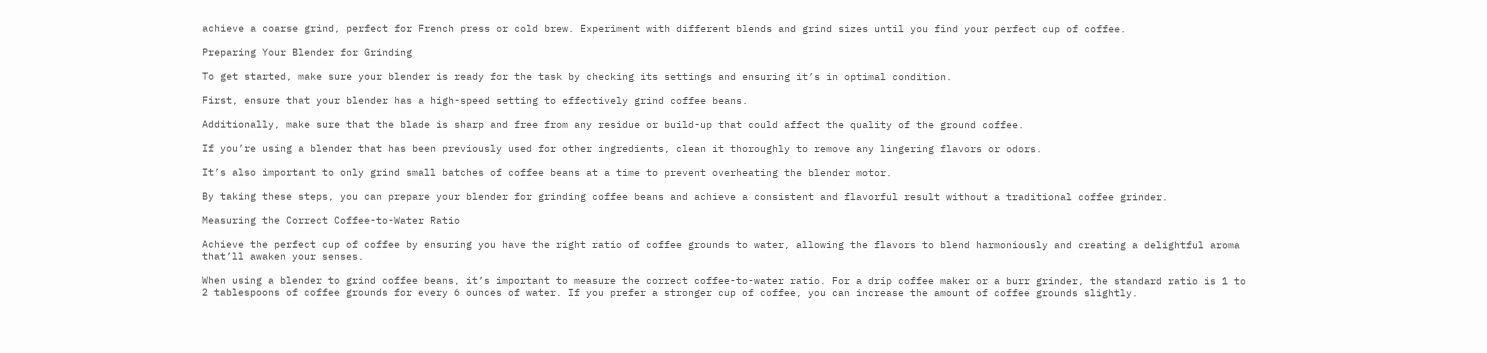achieve a coarse grind, perfect for French press or cold brew. Experiment with different blends and grind sizes until you find your perfect cup of coffee.

Preparing Your Blender for Grinding

To get started, make sure your blender is ready for the task by checking its settings and ensuring it’s in optimal condition.

First, ensure that your blender has a high-speed setting to effectively grind coffee beans.

Additionally, make sure that the blade is sharp and free from any residue or build-up that could affect the quality of the ground coffee.

If you’re using a blender that has been previously used for other ingredients, clean it thoroughly to remove any lingering flavors or odors.

It’s also important to only grind small batches of coffee beans at a time to prevent overheating the blender motor.

By taking these steps, you can prepare your blender for grinding coffee beans and achieve a consistent and flavorful result without a traditional coffee grinder.

Measuring the Correct Coffee-to-Water Ratio

Achieve the perfect cup of coffee by ensuring you have the right ratio of coffee grounds to water, allowing the flavors to blend harmoniously and creating a delightful aroma that’ll awaken your senses.

When using a blender to grind coffee beans, it’s important to measure the correct coffee-to-water ratio. For a drip coffee maker or a burr grinder, the standard ratio is 1 to 2 tablespoons of coffee grounds for every 6 ounces of water. If you prefer a stronger cup of coffee, you can increase the amount of coffee grounds slightly.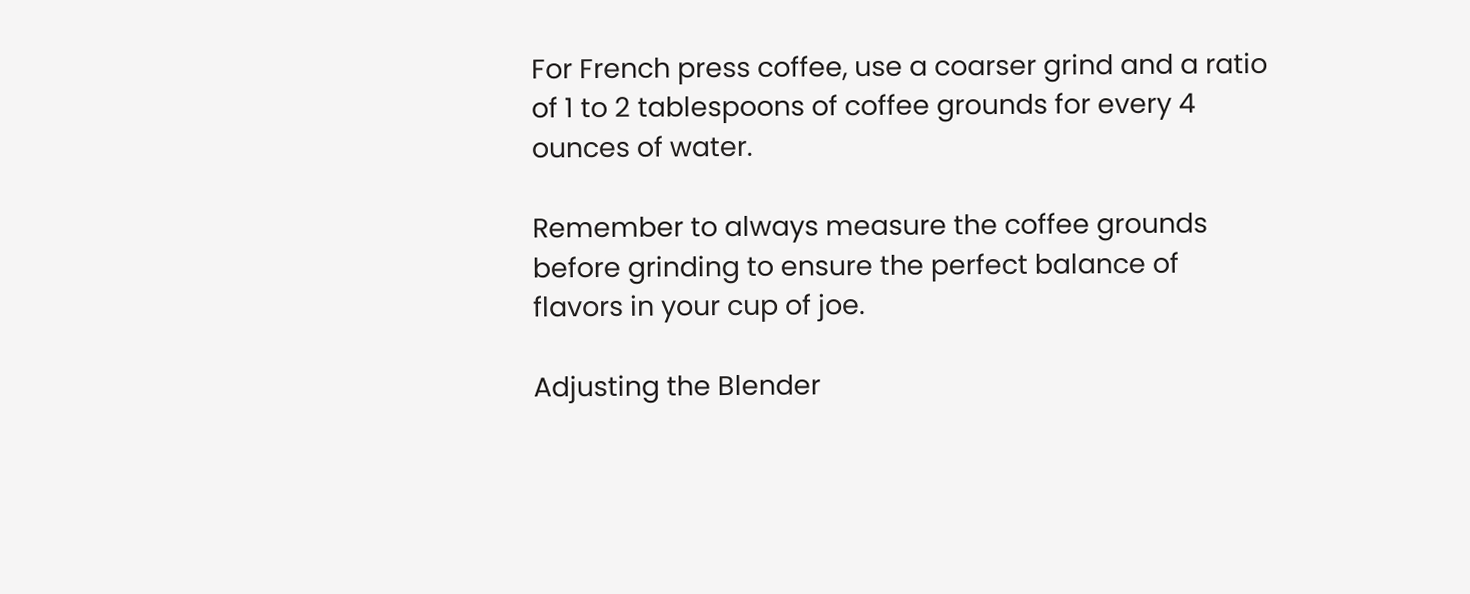For French press coffee, use a coarser grind and a ratio of 1 to 2 tablespoons of coffee grounds for every 4 ounces of water.

Remember to always measure the coffee grounds before grinding to ensure the perfect balance of flavors in your cup of joe.

Adjusting the Blender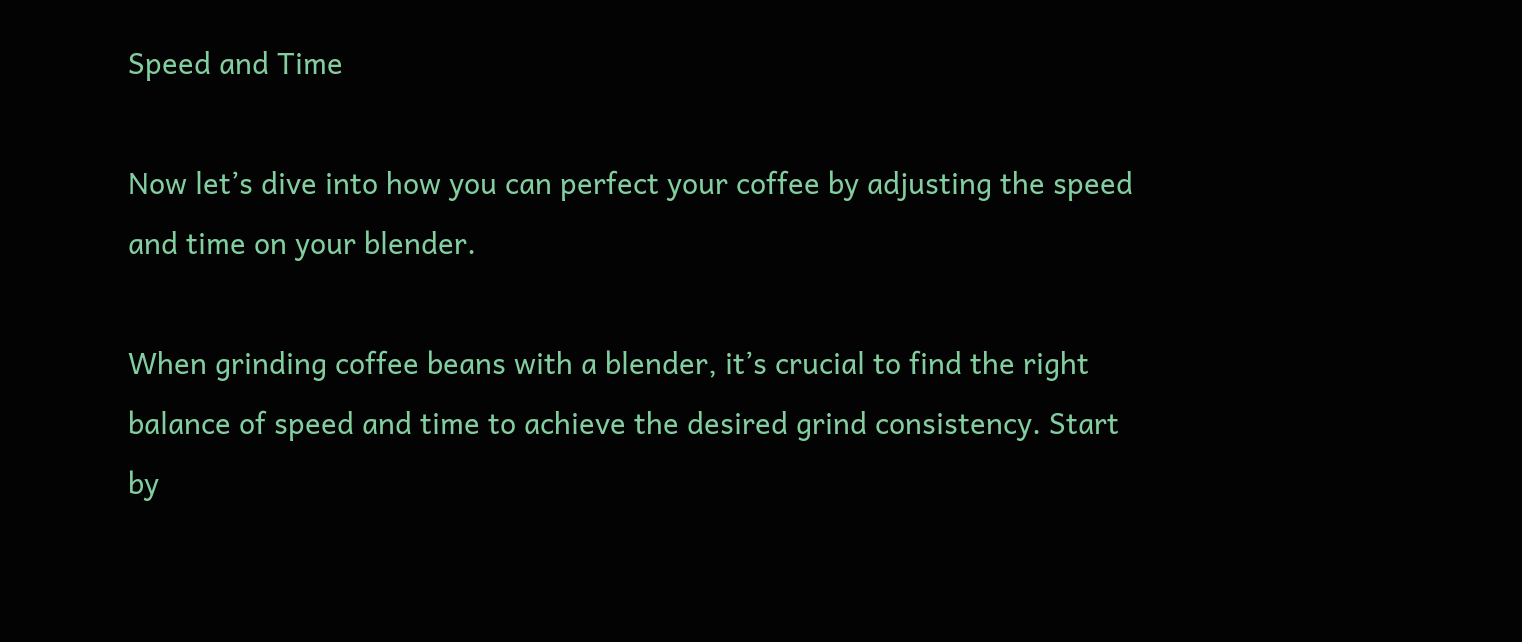Speed and Time

Now let’s dive into how you can perfect your coffee by adjusting the speed and time on your blender.

When grinding coffee beans with a blender, it’s crucial to find the right balance of speed and time to achieve the desired grind consistency. Start by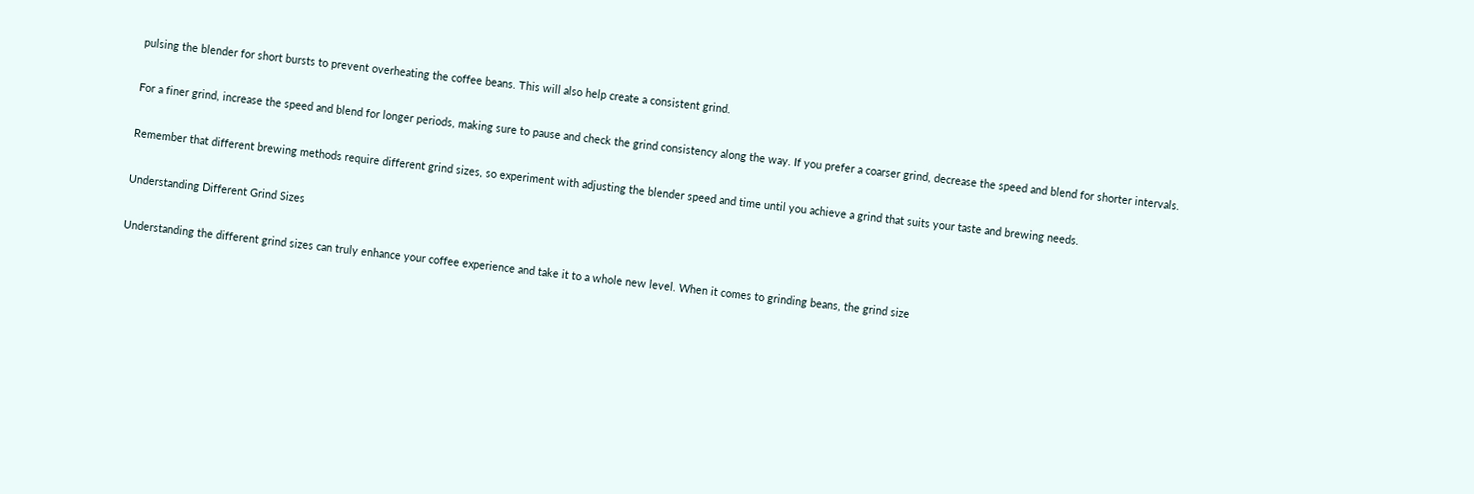pulsing the blender for short bursts to prevent overheating the coffee beans. This will also help create a consistent grind.

For a finer grind, increase the speed and blend for longer periods, making sure to pause and check the grind consistency along the way. If you prefer a coarser grind, decrease the speed and blend for shorter intervals.

Remember that different brewing methods require different grind sizes, so experiment with adjusting the blender speed and time until you achieve a grind that suits your taste and brewing needs.

Understanding Different Grind Sizes

Understanding the different grind sizes can truly enhance your coffee experience and take it to a whole new level. When it comes to grinding beans, the grind size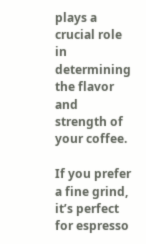plays a crucial role in determining the flavor and strength of your coffee.

If you prefer a fine grind, it’s perfect for espresso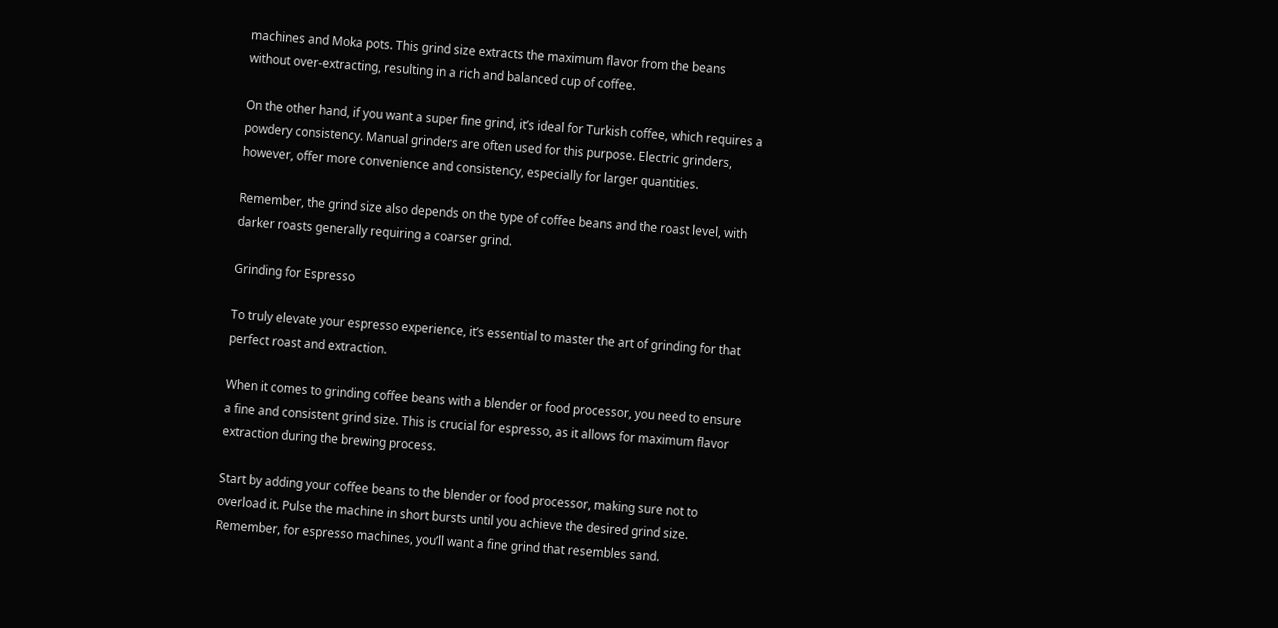machines and Moka pots. This grind size extracts the maximum flavor from the beans without over-extracting, resulting in a rich and balanced cup of coffee.

On the other hand, if you want a super fine grind, it’s ideal for Turkish coffee, which requires a powdery consistency. Manual grinders are often used for this purpose. Electric grinders, however, offer more convenience and consistency, especially for larger quantities.

Remember, the grind size also depends on the type of coffee beans and the roast level, with darker roasts generally requiring a coarser grind.

Grinding for Espresso

To truly elevate your espresso experience, it’s essential to master the art of grinding for that perfect roast and extraction.

When it comes to grinding coffee beans with a blender or food processor, you need to ensure a fine and consistent grind size. This is crucial for espresso, as it allows for maximum flavor extraction during the brewing process.

Start by adding your coffee beans to the blender or food processor, making sure not to overload it. Pulse the machine in short bursts until you achieve the desired grind size. Remember, for espresso machines, you’ll want a fine grind that resembles sand.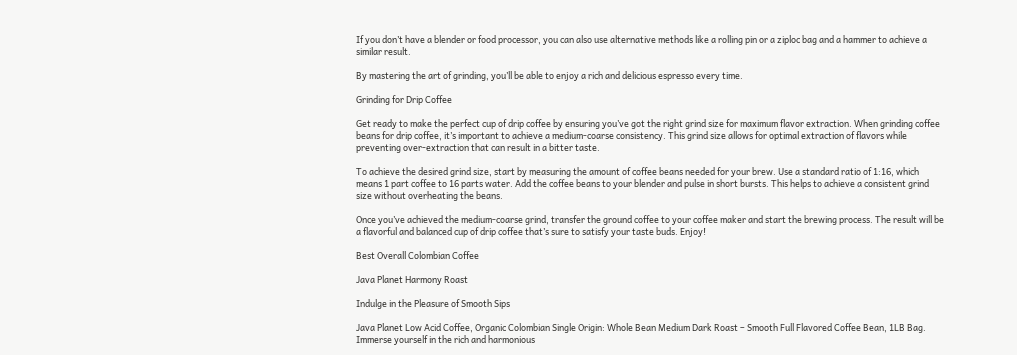If you don’t have a blender or food processor, you can also use alternative methods like a rolling pin or a ziploc bag and a hammer to achieve a similar result.

By mastering the art of grinding, you’ll be able to enjoy a rich and delicious espresso every time.

Grinding for Drip Coffee

Get ready to make the perfect cup of drip coffee by ensuring you’ve got the right grind size for maximum flavor extraction. When grinding coffee beans for drip coffee, it’s important to achieve a medium-coarse consistency. This grind size allows for optimal extraction of flavors while preventing over-extraction that can result in a bitter taste.

To achieve the desired grind size, start by measuring the amount of coffee beans needed for your brew. Use a standard ratio of 1:16, which means 1 part coffee to 16 parts water. Add the coffee beans to your blender and pulse in short bursts. This helps to achieve a consistent grind size without overheating the beans.

Once you’ve achieved the medium-coarse grind, transfer the ground coffee to your coffee maker and start the brewing process. The result will be a flavorful and balanced cup of drip coffee that’s sure to satisfy your taste buds. Enjoy!

Best Overall Colombian Coffee

Java Planet Harmony Roast

Indulge in the Pleasure of Smooth Sips

Java Planet Low Acid Coffee, Organic Colombian Single Origin: Whole Bean Medium Dark Roast – Smooth Full Flavored Coffee Bean, 1LB Bag. Immerse yourself in the rich and harmonious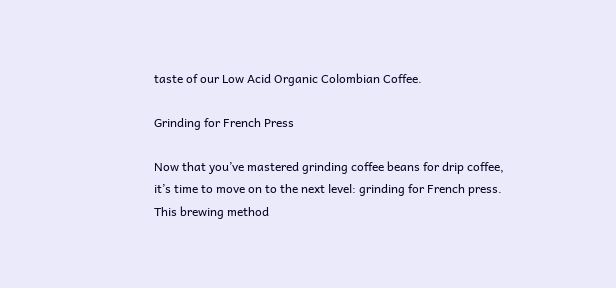taste of our Low Acid Organic Colombian Coffee.

Grinding for French Press

Now that you’ve mastered grinding coffee beans for drip coffee, it’s time to move on to the next level: grinding for French press. This brewing method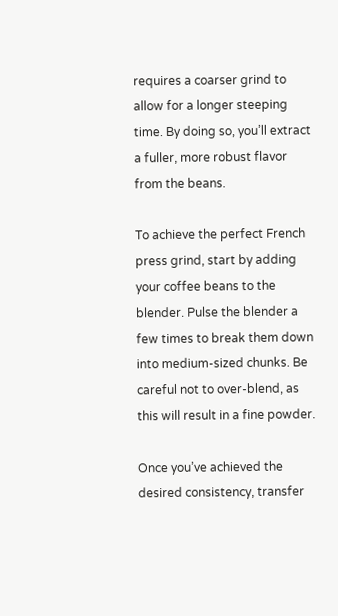requires a coarser grind to allow for a longer steeping time. By doing so, you’ll extract a fuller, more robust flavor from the beans.

To achieve the perfect French press grind, start by adding your coffee beans to the blender. Pulse the blender a few times to break them down into medium-sized chunks. Be careful not to over-blend, as this will result in a fine powder.

Once you’ve achieved the desired consistency, transfer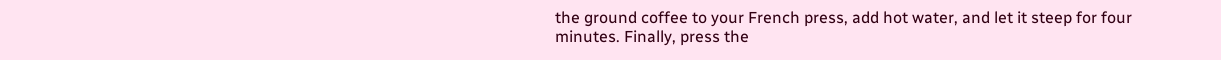the ground coffee to your French press, add hot water, and let it steep for four minutes. Finally, press the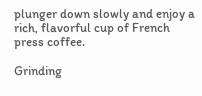plunger down slowly and enjoy a rich, flavorful cup of French press coffee.

Grinding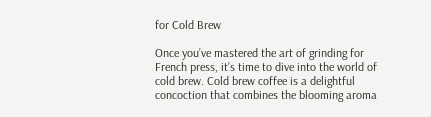for Cold Brew

Once you’ve mastered the art of grinding for French press, it’s time to dive into the world of cold brew. Cold brew coffee is a delightful concoction that combines the blooming aroma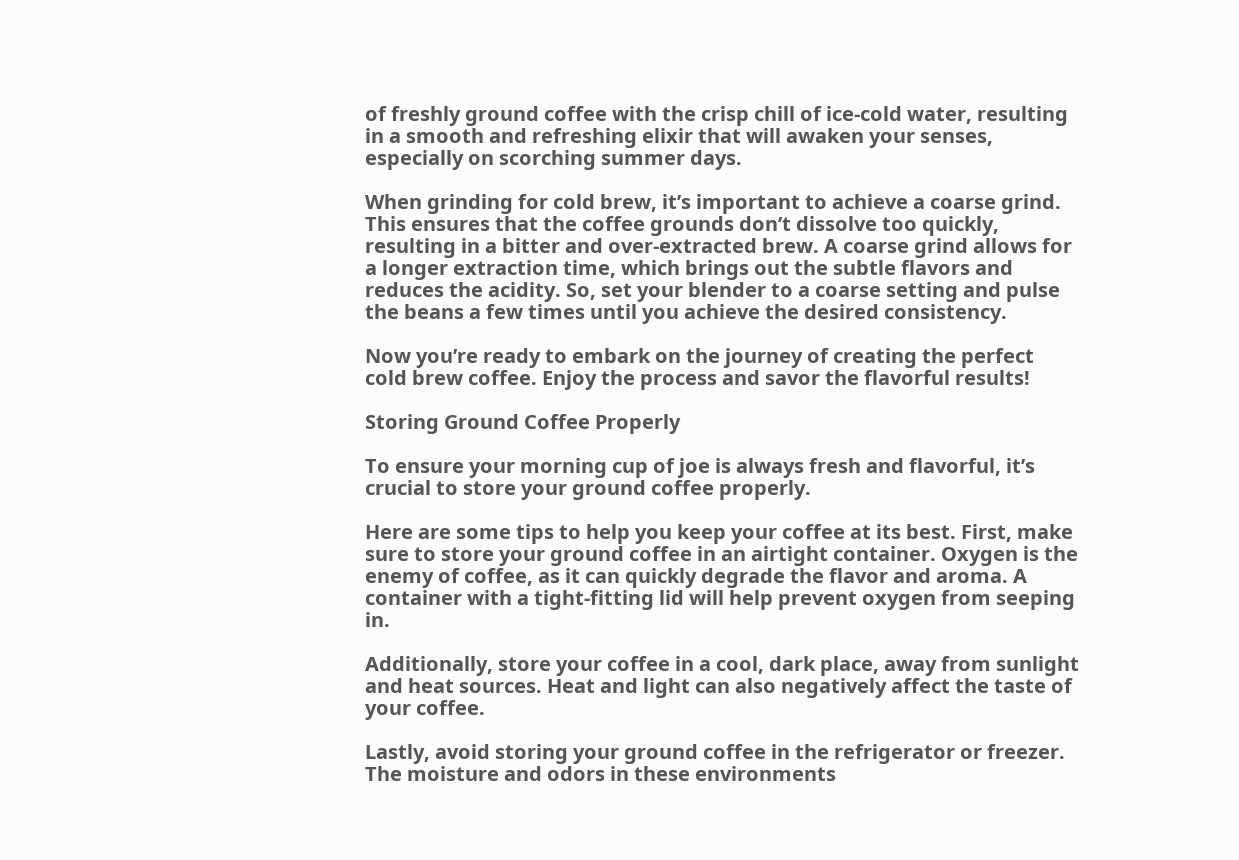of freshly ground coffee with the crisp chill of ice-cold water, resulting in a smooth and refreshing elixir that will awaken your senses, especially on scorching summer days.

When grinding for cold brew, it’s important to achieve a coarse grind. This ensures that the coffee grounds don’t dissolve too quickly, resulting in a bitter and over-extracted brew. A coarse grind allows for a longer extraction time, which brings out the subtle flavors and reduces the acidity. So, set your blender to a coarse setting and pulse the beans a few times until you achieve the desired consistency.

Now you’re ready to embark on the journey of creating the perfect cold brew coffee. Enjoy the process and savor the flavorful results!

Storing Ground Coffee Properly

To ensure your morning cup of joe is always fresh and flavorful, it’s crucial to store your ground coffee properly.

Here are some tips to help you keep your coffee at its best. First, make sure to store your ground coffee in an airtight container. Oxygen is the enemy of coffee, as it can quickly degrade the flavor and aroma. A container with a tight-fitting lid will help prevent oxygen from seeping in.

Additionally, store your coffee in a cool, dark place, away from sunlight and heat sources. Heat and light can also negatively affect the taste of your coffee.

Lastly, avoid storing your ground coffee in the refrigerator or freezer. The moisture and odors in these environments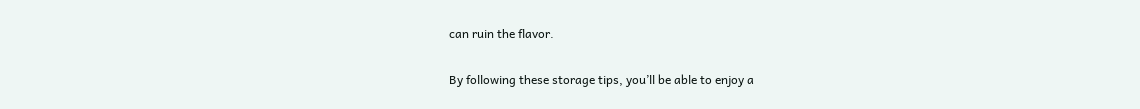can ruin the flavor.

By following these storage tips, you’ll be able to enjoy a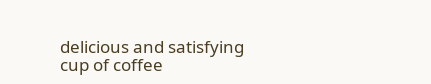delicious and satisfying cup of coffee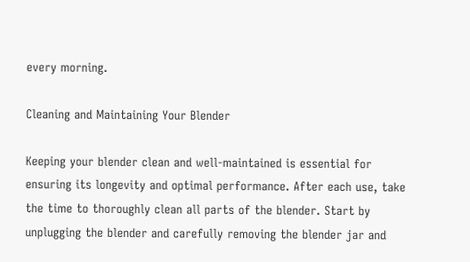every morning.

Cleaning and Maintaining Your Blender

Keeping your blender clean and well-maintained is essential for ensuring its longevity and optimal performance. After each use, take the time to thoroughly clean all parts of the blender. Start by unplugging the blender and carefully removing the blender jar and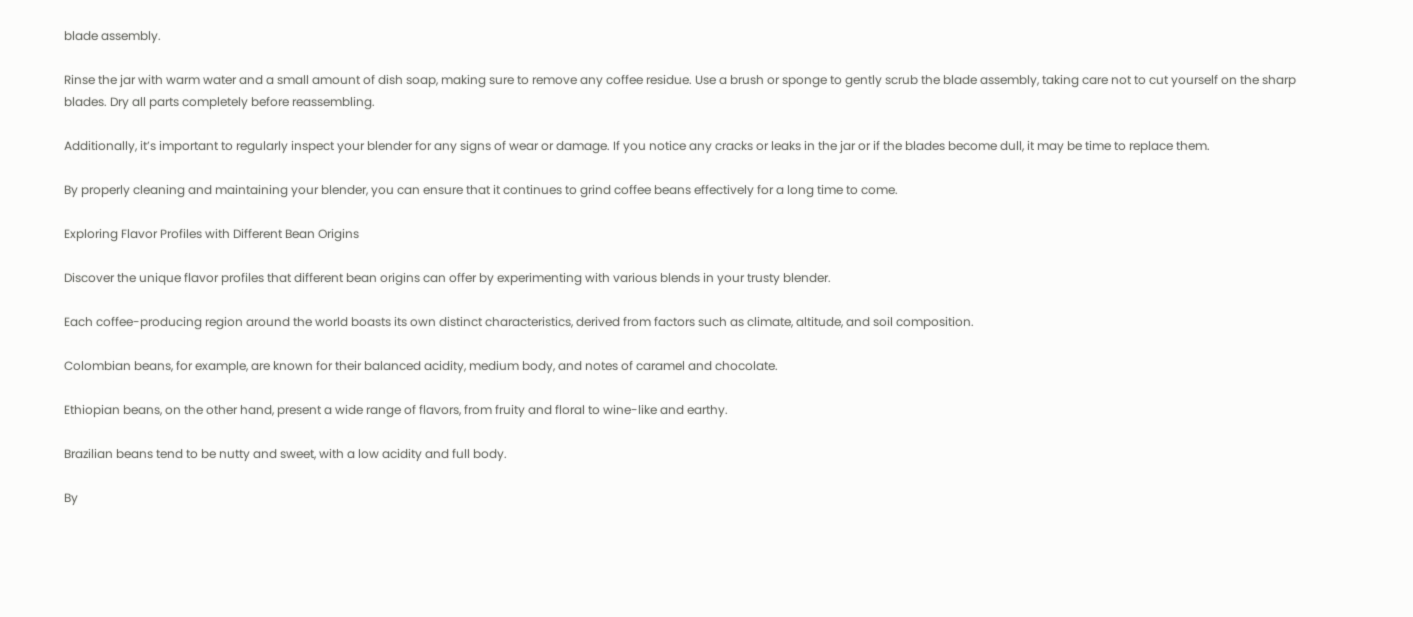blade assembly.

Rinse the jar with warm water and a small amount of dish soap, making sure to remove any coffee residue. Use a brush or sponge to gently scrub the blade assembly, taking care not to cut yourself on the sharp blades. Dry all parts completely before reassembling.

Additionally, it’s important to regularly inspect your blender for any signs of wear or damage. If you notice any cracks or leaks in the jar or if the blades become dull, it may be time to replace them.

By properly cleaning and maintaining your blender, you can ensure that it continues to grind coffee beans effectively for a long time to come.

Exploring Flavor Profiles with Different Bean Origins

Discover the unique flavor profiles that different bean origins can offer by experimenting with various blends in your trusty blender.

Each coffee-producing region around the world boasts its own distinct characteristics, derived from factors such as climate, altitude, and soil composition.

Colombian beans, for example, are known for their balanced acidity, medium body, and notes of caramel and chocolate.

Ethiopian beans, on the other hand, present a wide range of flavors, from fruity and floral to wine-like and earthy.

Brazilian beans tend to be nutty and sweet, with a low acidity and full body.

By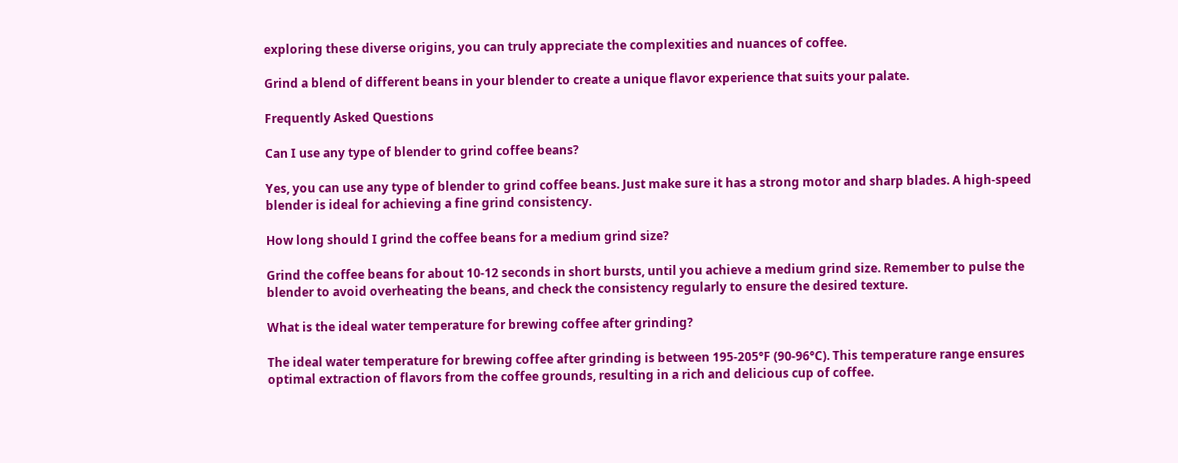exploring these diverse origins, you can truly appreciate the complexities and nuances of coffee.

Grind a blend of different beans in your blender to create a unique flavor experience that suits your palate.

Frequently Asked Questions

Can I use any type of blender to grind coffee beans?

Yes, you can use any type of blender to grind coffee beans. Just make sure it has a strong motor and sharp blades. A high-speed blender is ideal for achieving a fine grind consistency.

How long should I grind the coffee beans for a medium grind size?

Grind the coffee beans for about 10-12 seconds in short bursts, until you achieve a medium grind size. Remember to pulse the blender to avoid overheating the beans, and check the consistency regularly to ensure the desired texture.

What is the ideal water temperature for brewing coffee after grinding?

The ideal water temperature for brewing coffee after grinding is between 195-205°F (90-96°C). This temperature range ensures optimal extraction of flavors from the coffee grounds, resulting in a rich and delicious cup of coffee.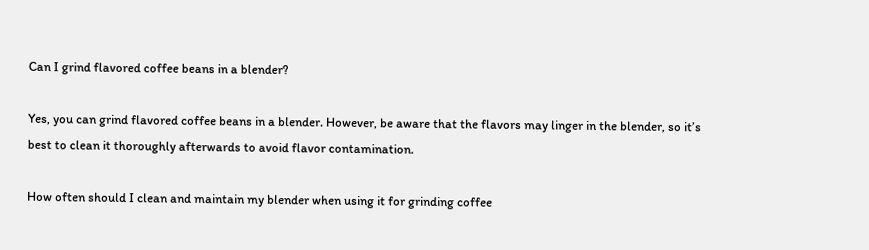Can I grind flavored coffee beans in a blender?

Yes, you can grind flavored coffee beans in a blender. However, be aware that the flavors may linger in the blender, so it’s best to clean it thoroughly afterwards to avoid flavor contamination.

How often should I clean and maintain my blender when using it for grinding coffee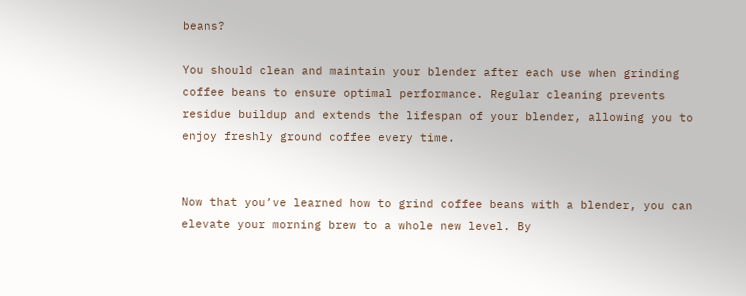beans?

You should clean and maintain your blender after each use when grinding coffee beans to ensure optimal performance. Regular cleaning prevents residue buildup and extends the lifespan of your blender, allowing you to enjoy freshly ground coffee every time.


Now that you’ve learned how to grind coffee beans with a blender, you can elevate your morning brew to a whole new level. By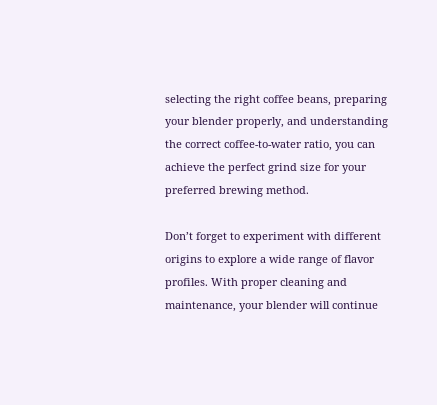selecting the right coffee beans, preparing your blender properly, and understanding the correct coffee-to-water ratio, you can achieve the perfect grind size for your preferred brewing method.

Don’t forget to experiment with different origins to explore a wide range of flavor profiles. With proper cleaning and maintenance, your blender will continue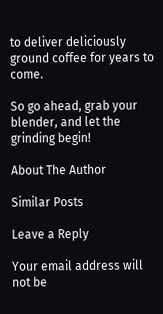to deliver deliciously ground coffee for years to come.

So go ahead, grab your blender, and let the grinding begin!

About The Author

Similar Posts

Leave a Reply

Your email address will not be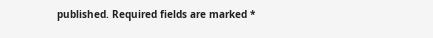published. Required fields are marked *